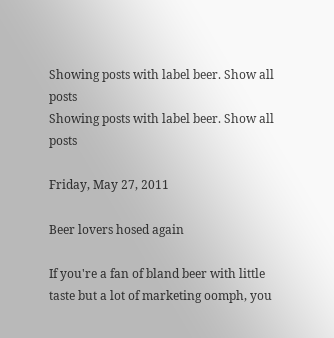Showing posts with label beer. Show all posts
Showing posts with label beer. Show all posts

Friday, May 27, 2011

Beer lovers hosed again

If you're a fan of bland beer with little taste but a lot of marketing oomph, you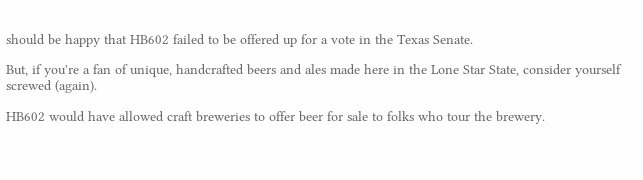should be happy that HB602 failed to be offered up for a vote in the Texas Senate.

But, if you're a fan of unique, handcrafted beers and ales made here in the Lone Star State, consider yourself screwed (again).

HB602 would have allowed craft breweries to offer beer for sale to folks who tour the brewery.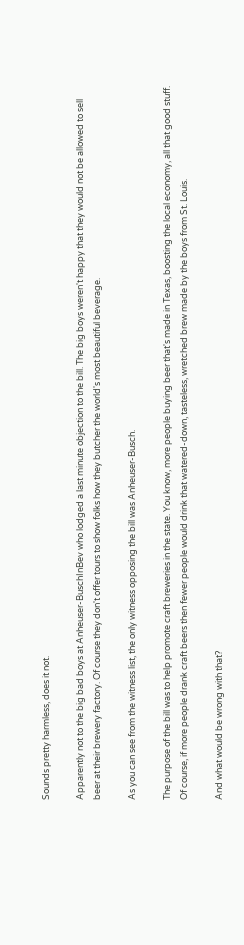Sounds pretty harmless, does it not.

Apparently not to the big bad boys at Anheuser-BuschInBev who lodged a last minute objection to the bill. The big boys weren't happy that they would not be allowed to sell beer at their brewery factory. Of course they don't offer tours to show folks how they butcher the world's most beautiful beverage.

As you can see from the witness list, the only witness opposing the bill was Anheuser-Busch.

The purpose of the bill was to help promote craft breweries in the state. You know, more people buying beer that's made in Texas, boosting the local economy, all that good stuff. Of course, if more people drank craft beers then fewer people would drink that watered-down, tasteless, wretched brew made by the boys from St. Louis.

And what would be wrong with that?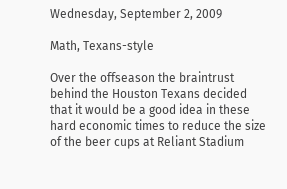Wednesday, September 2, 2009

Math, Texans-style

Over the offseason the braintrust behind the Houston Texans decided that it would be a good idea in these hard economic times to reduce the size of the beer cups at Reliant Stadium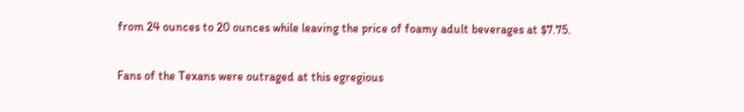from 24 ounces to 20 ounces while leaving the price of foamy adult beverages at $7.75.

Fans of the Texans were outraged at this egregious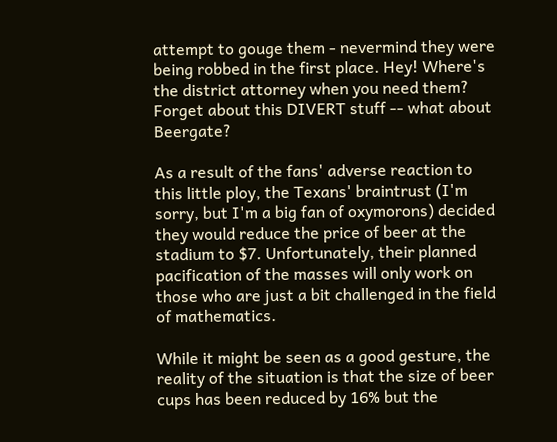attempt to gouge them - nevermind they were being robbed in the first place. Hey! Where's the district attorney when you need them? Forget about this DIVERT stuff -- what about Beergate?

As a result of the fans' adverse reaction to this little ploy, the Texans' braintrust (I'm sorry, but I'm a big fan of oxymorons) decided they would reduce the price of beer at the stadium to $7. Unfortunately, their planned pacification of the masses will only work on those who are just a bit challenged in the field of mathematics.

While it might be seen as a good gesture, the reality of the situation is that the size of beer cups has been reduced by 16% but the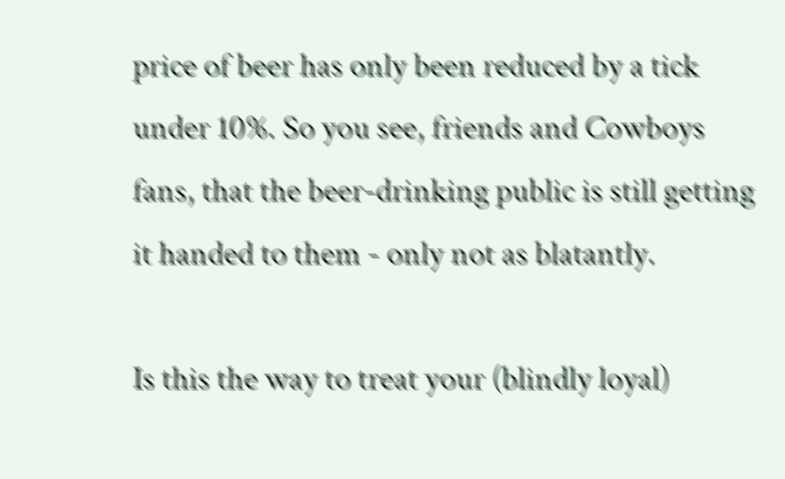price of beer has only been reduced by a tick under 10%. So you see, friends and Cowboys fans, that the beer-drinking public is still getting it handed to them - only not as blatantly.

Is this the way to treat your (blindly loyal)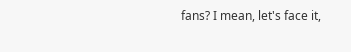fans? I mean, let's face it,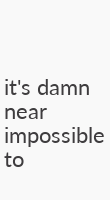it's damn near impossible to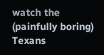watch the (painfully boring) Texans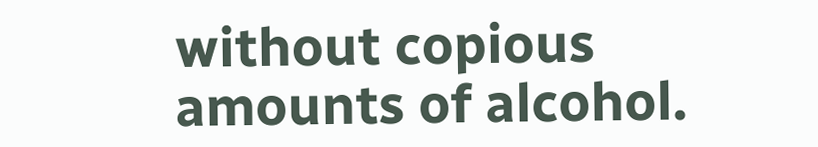without copious amounts of alcohol.